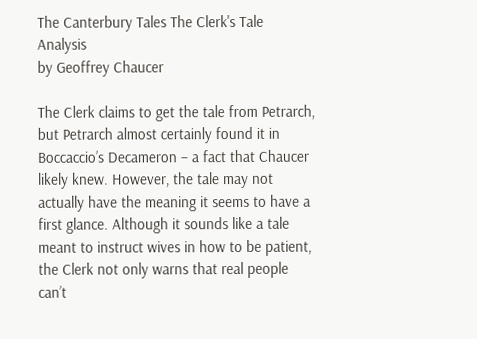The Canterbury Tales The Clerk's Tale Analysis
by Geoffrey Chaucer

The Clerk claims to get the tale from Petrarch, but Petrarch almost certainly found it in Boccaccio’s Decameron – a fact that Chaucer likely knew. However, the tale may not actually have the meaning it seems to have a first glance. Although it sounds like a tale meant to instruct wives in how to be patient, the Clerk not only warns that real people can’t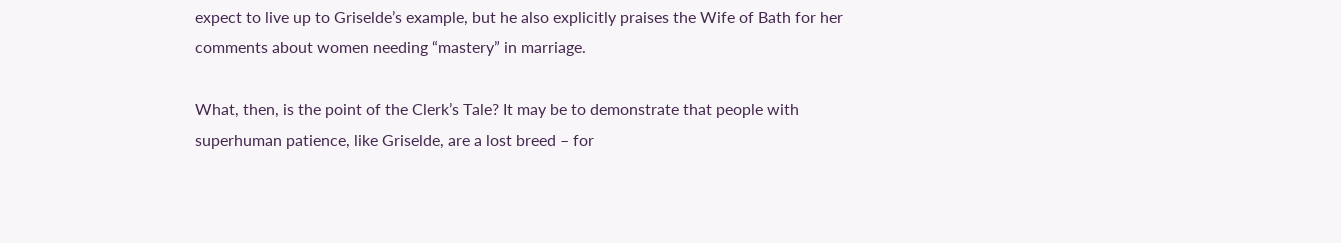expect to live up to Griselde’s example, but he also explicitly praises the Wife of Bath for her comments about women needing “mastery” in marriage.

What, then, is the point of the Clerk’s Tale? It may be to demonstrate that people with superhuman patience, like Griselde, are a lost breed – for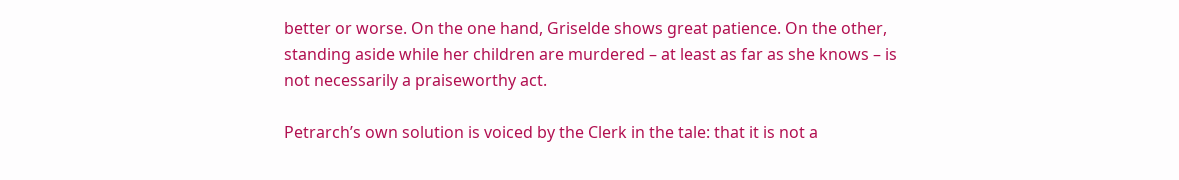better or worse. On the one hand, Griselde shows great patience. On the other, standing aside while her children are murdered – at least as far as she knows – is not necessarily a praiseworthy act.

Petrarch’s own solution is voiced by the Clerk in the tale: that it is not a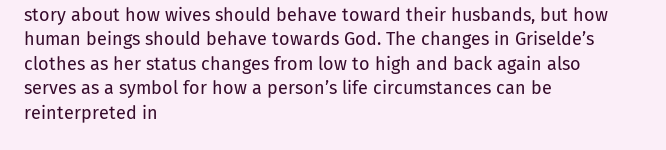story about how wives should behave toward their husbands, but how human beings should behave towards God. The changes in Griselde’s clothes as her status changes from low to high and back again also serves as a symbol for how a person’s life circumstances can be reinterpreted in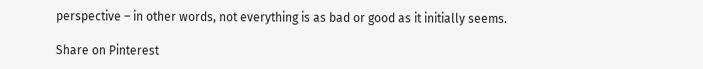perspective – in other words, not everything is as bad or good as it initially seems.

Share on Pinterest